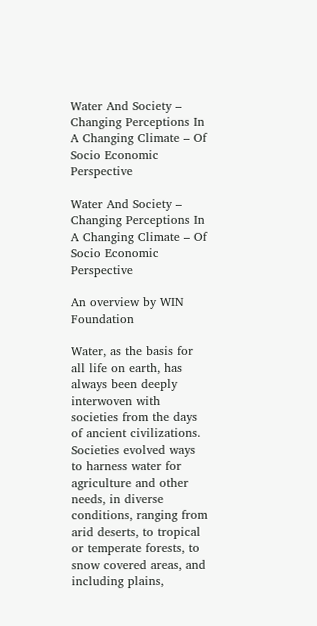Water And Society – Changing Perceptions In A Changing Climate – Of Socio Economic Perspective

Water And Society – Changing Perceptions In A Changing Climate – Of Socio Economic Perspective

An overview by WIN Foundation

Water, as the basis for all life on earth, has always been deeply interwoven with societies from the days of ancient civilizations. Societies evolved ways to harness water for agriculture and other needs, in diverse conditions, ranging from arid deserts, to tropical or temperate forests, to snow covered areas, and including plains,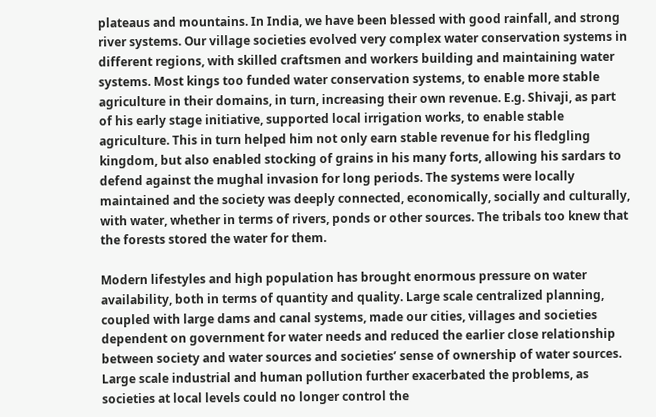plateaus and mountains. In India, we have been blessed with good rainfall, and strong river systems. Our village societies evolved very complex water conservation systems in different regions, with skilled craftsmen and workers building and maintaining water systems. Most kings too funded water conservation systems, to enable more stable agriculture in their domains, in turn, increasing their own revenue. E.g. Shivaji, as part of his early stage initiative, supported local irrigation works, to enable stable agriculture. This in turn helped him not only earn stable revenue for his fledgling kingdom, but also enabled stocking of grains in his many forts, allowing his sardars to defend against the mughal invasion for long periods. The systems were locally maintained and the society was deeply connected, economically, socially and culturally, with water, whether in terms of rivers, ponds or other sources. The tribals too knew that the forests stored the water for them.

Modern lifestyles and high population has brought enormous pressure on water availability, both in terms of quantity and quality. Large scale centralized planning, coupled with large dams and canal systems, made our cities, villages and societies dependent on government for water needs and reduced the earlier close relationship between society and water sources and societies’ sense of ownership of water sources. Large scale industrial and human pollution further exacerbated the problems, as societies at local levels could no longer control the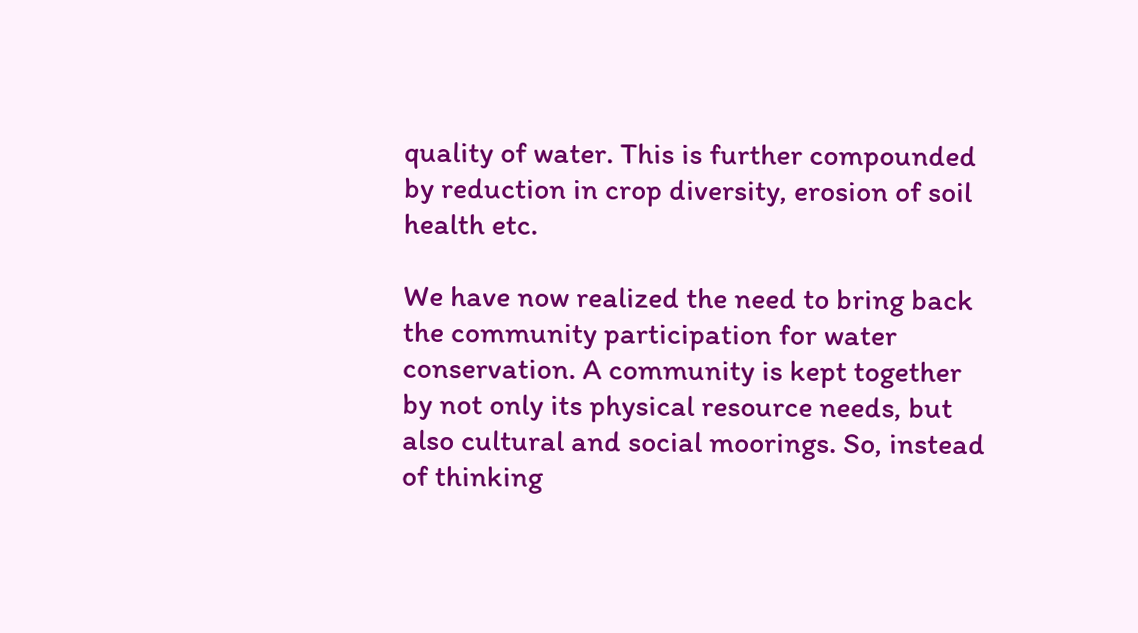quality of water. This is further compounded by reduction in crop diversity, erosion of soil health etc.

We have now realized the need to bring back the community participation for water conservation. A community is kept together by not only its physical resource needs, but also cultural and social moorings. So, instead of thinking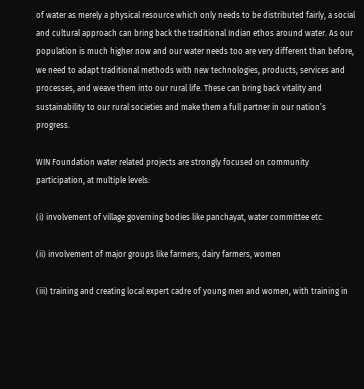of water as merely a physical resource which only needs to be distributed fairly, a social and cultural approach can bring back the traditional Indian ethos around water. As our population is much higher now and our water needs too are very different than before, we need to adapt traditional methods with new technologies, products, services and processes, and weave them into our rural life. These can bring back vitality and sustainability to our rural societies and make them a full partner in our nation’s progress.

WIN Foundation water related projects are strongly focused on community participation, at multiple levels:

(i) involvement of village governing bodies like panchayat, water committee etc.

(ii) involvement of major groups like farmers, dairy farmers, women

(iii) training and creating local expert cadre of young men and women, with training in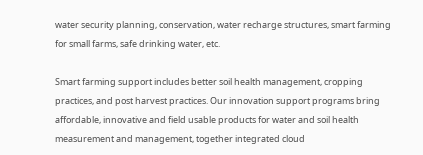water security planning, conservation, water recharge structures, smart farming for small farms, safe drinking water, etc.

Smart farming support includes better soil health management, cropping practices, and post harvest practices. Our innovation support programs bring affordable, innovative and field usable products for water and soil health measurement and management, together integrated cloud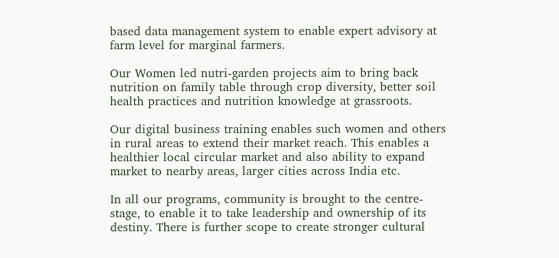based data management system to enable expert advisory at farm level for marginal farmers.

Our Women led nutri-garden projects aim to bring back nutrition on family table through crop diversity, better soil health practices and nutrition knowledge at grassroots.

Our digital business training enables such women and others in rural areas to extend their market reach. This enables a healthier local circular market and also ability to expand market to nearby areas, larger cities across India etc.

In all our programs, community is brought to the centre-stage, to enable it to take leadership and ownership of its destiny. There is further scope to create stronger cultural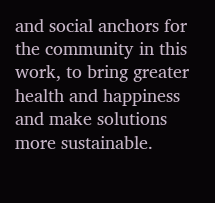and social anchors for the community in this work, to bring greater health and happiness and make solutions more sustainable.